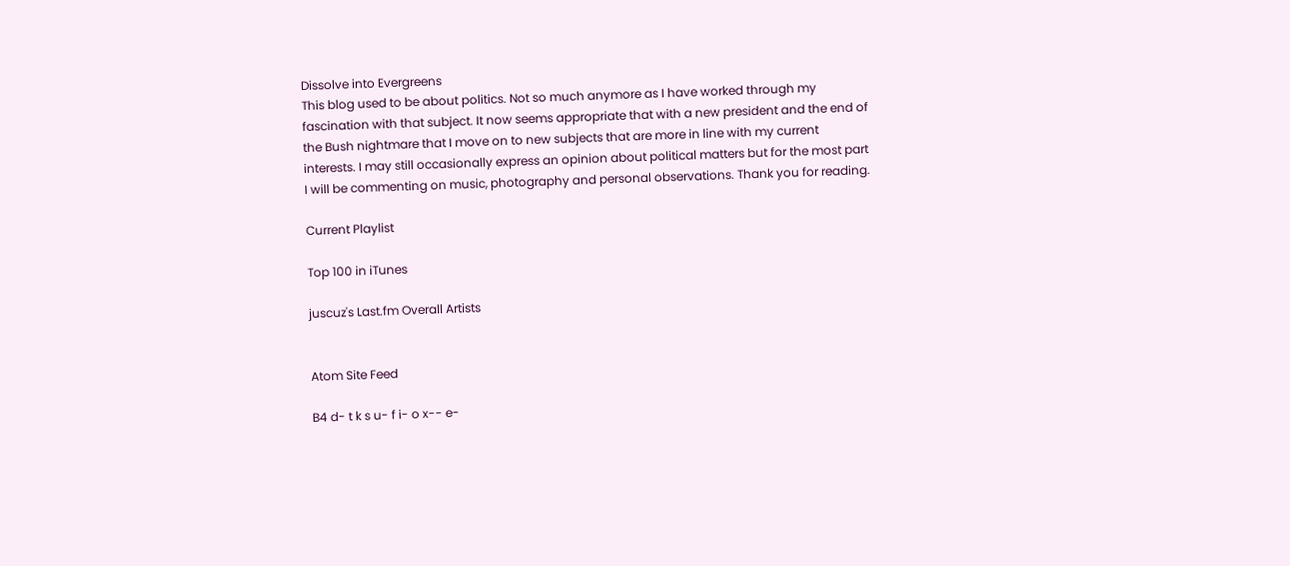Dissolve into Evergreens
This blog used to be about politics. Not so much anymore as I have worked through my fascination with that subject. It now seems appropriate that with a new president and the end of the Bush nightmare that I move on to new subjects that are more in line with my current interests. I may still occasionally express an opinion about political matters but for the most part I will be commenting on music, photography and personal observations. Thank you for reading.

Current Playlist

Top 100 in iTunes

juscuz's Last.fm Overall Artists


Atom Site Feed

B4 d- t k s u- f i- o x-- e-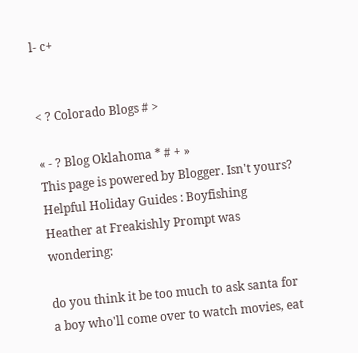l- c+


< ? Colorado Blogs # >

« - ? Blog Oklahoma * # + »
This page is powered by Blogger. Isn't yours?
Helpful Holiday Guides : Boyfishing
Heather at Freakishly Prompt was wondering:

do you think it be too much to ask santa for a boy who'll come over to watch movies, eat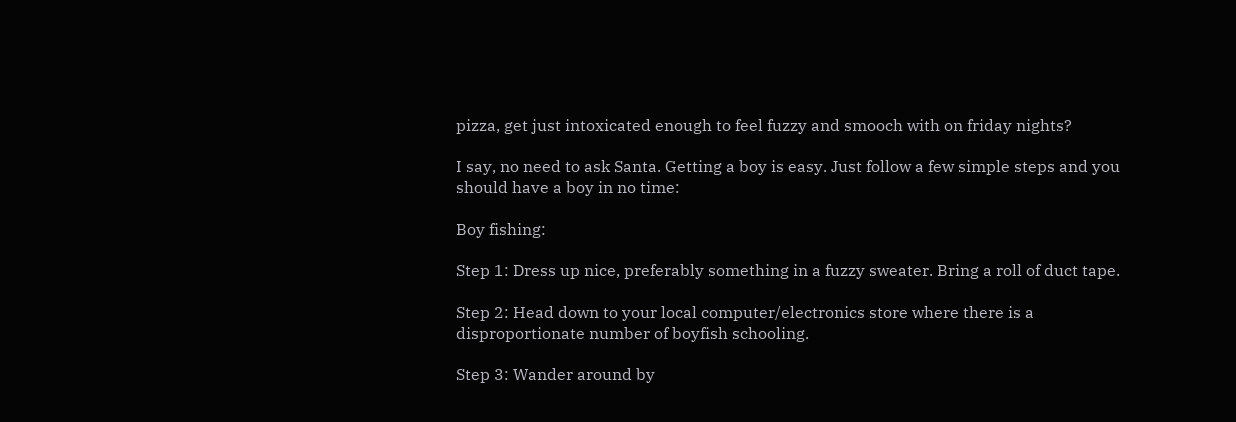pizza, get just intoxicated enough to feel fuzzy and smooch with on friday nights?

I say, no need to ask Santa. Getting a boy is easy. Just follow a few simple steps and you should have a boy in no time:

Boy fishing:

Step 1: Dress up nice, preferably something in a fuzzy sweater. Bring a roll of duct tape.

Step 2: Head down to your local computer/electronics store where there is a disproportionate number of boyfish schooling.

Step 3: Wander around by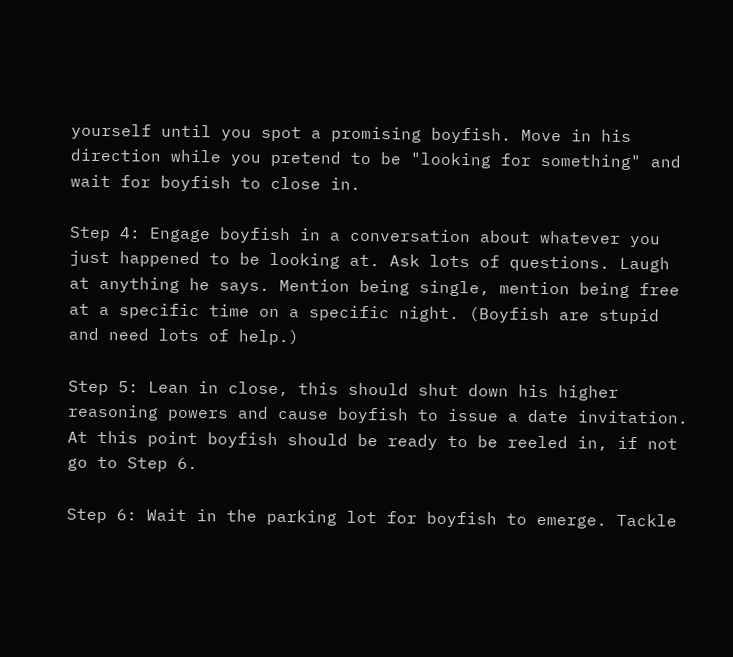yourself until you spot a promising boyfish. Move in his direction while you pretend to be "looking for something" and wait for boyfish to close in.

Step 4: Engage boyfish in a conversation about whatever you just happened to be looking at. Ask lots of questions. Laugh at anything he says. Mention being single, mention being free at a specific time on a specific night. (Boyfish are stupid and need lots of help.)

Step 5: Lean in close, this should shut down his higher reasoning powers and cause boyfish to issue a date invitation. At this point boyfish should be ready to be reeled in, if not go to Step 6.

Step 6: Wait in the parking lot for boyfish to emerge. Tackle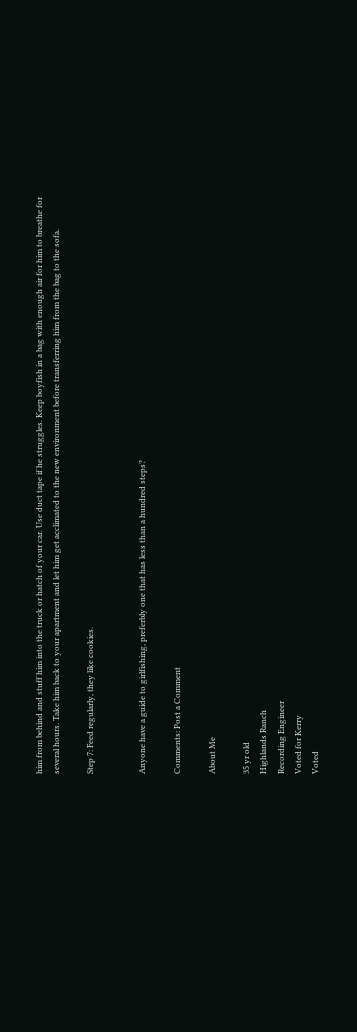him from behind and stuff him into the truck or hatch of your car. Use duct tape if he struggles. Keep boyfish in a bag with enough air for him to breathe for several hours. Take him back to your apartment and let him get acclimated to the new environment before transferring him from the bag to the sofa.

Step 7: Feed regularly, they like cookies.


Anyone have a guide to girlfishing, preferbly one that has less than a hundred steps?

Comments: Post a Comment

About Me

35 yr old
Highlands Ranch
Recording Engineer
Voted for Kerry
Voted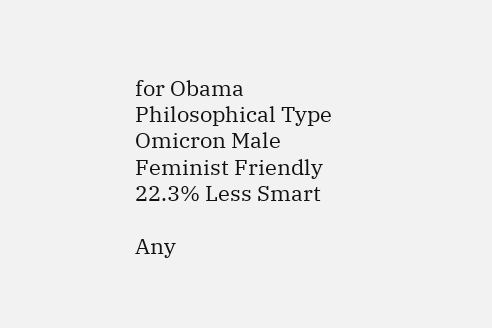for Obama
Philosophical Type
Omicron Male
Feminist Friendly
22.3% Less Smart

Any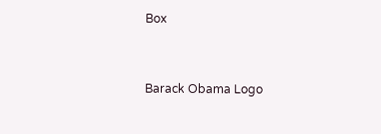Box


Barack Obama Logo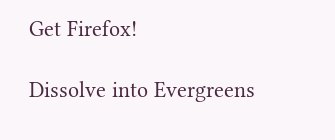Get Firefox!

Dissolve into Evergreens